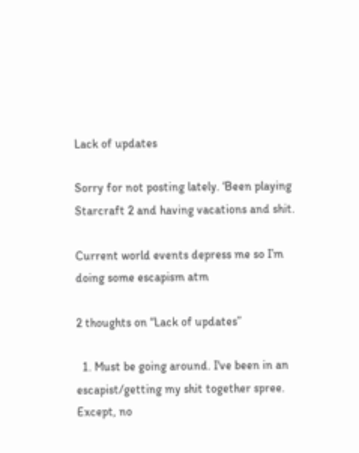Lack of updates

Sorry for not posting lately. ‘Been playing Starcraft 2 and having vacations and shit.

Current world events depress me so I’m doing some escapism atm

2 thoughts on “Lack of updates”

  1. Must be going around. I've been in an escapist/getting my shit together spree. Except, no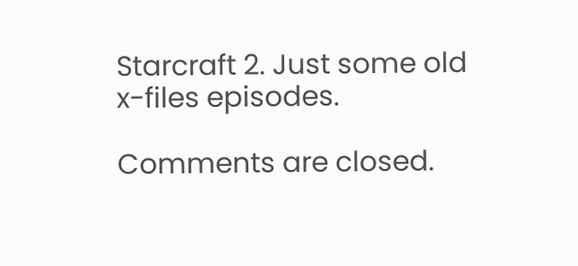Starcraft 2. Just some old x-files episodes.

Comments are closed.